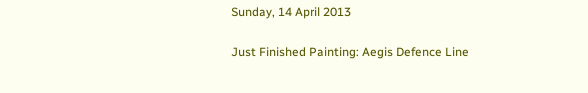Sunday, 14 April 2013

Just Finished Painting: Aegis Defence Line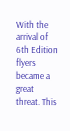With the arrival of 6th Edition flyers became a great threat. This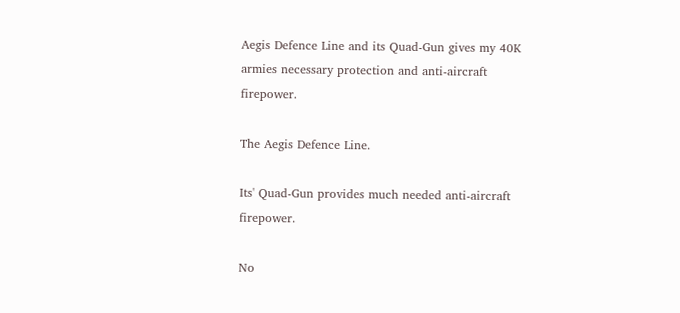Aegis Defence Line and its Quad-Gun gives my 40K armies necessary protection and anti-aircraft firepower.

The Aegis Defence Line.

Its' Quad-Gun provides much needed anti-aircraft firepower.

No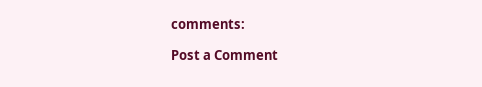comments:

Post a Comment